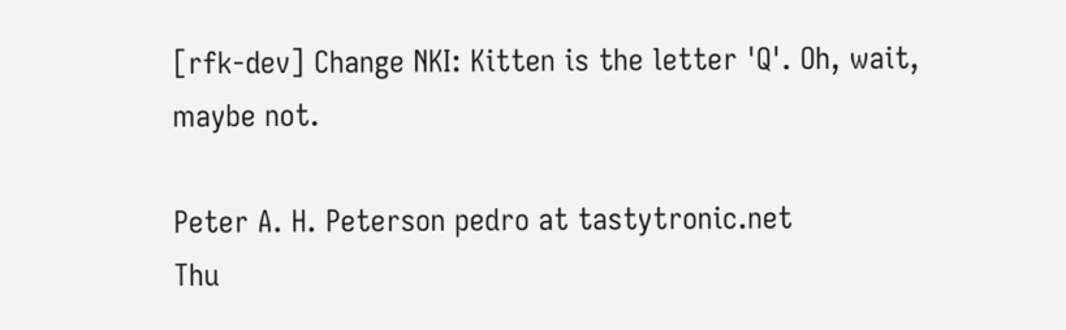[rfk-dev] Change NKI: Kitten is the letter 'Q'. Oh, wait, maybe not.

Peter A. H. Peterson pedro at tastytronic.net
Thu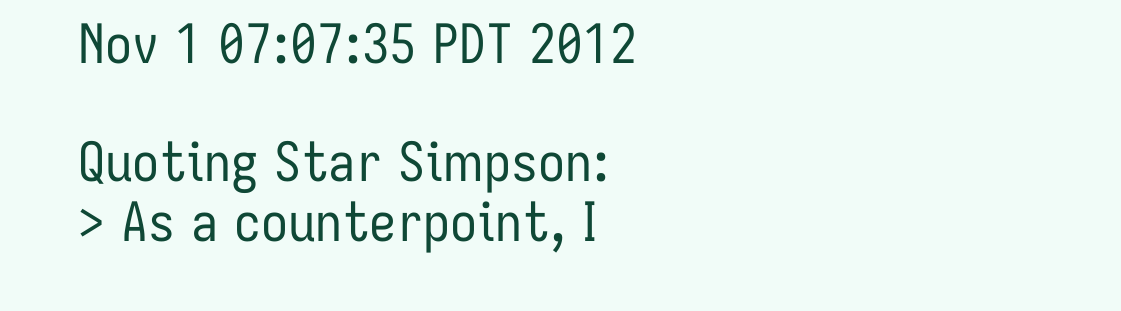Nov 1 07:07:35 PDT 2012

Quoting Star Simpson:
> As a counterpoint, I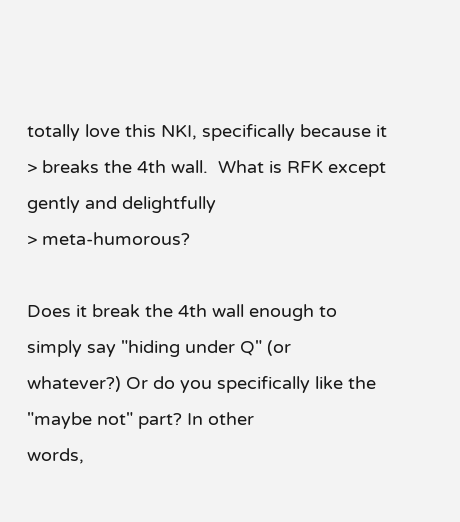totally love this NKI, specifically because it
> breaks the 4th wall.  What is RFK except gently and delightfully
> meta-humorous?

Does it break the 4th wall enough to simply say "hiding under Q" (or
whatever?) Or do you specifically like the "maybe not" part? In other
words,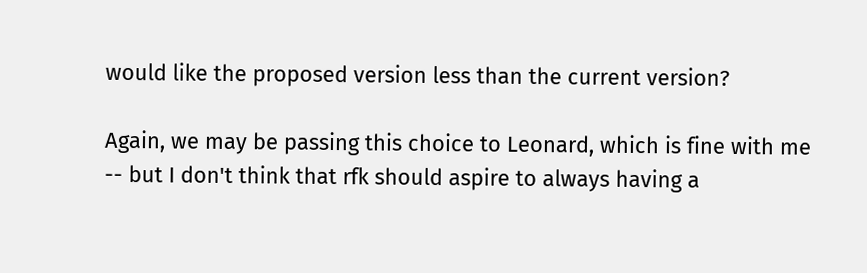would like the proposed version less than the current version?

Again, we may be passing this choice to Leonard, which is fine with me
-- but I don't think that rfk should aspire to always having a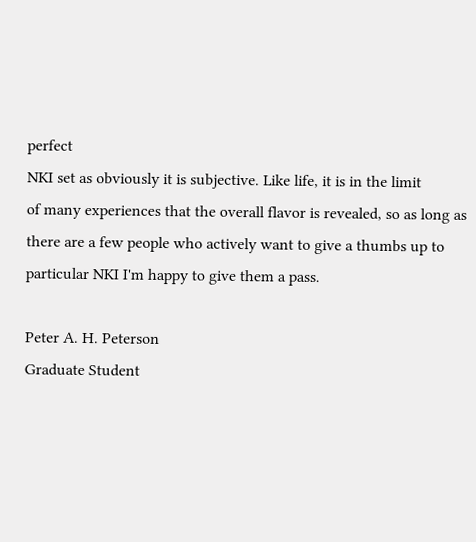perfect
NKI set as obviously it is subjective. Like life, it is in the limit
of many experiences that the overall flavor is revealed, so as long as
there are a few people who actively want to give a thumbs up to
particular NKI I'm happy to give them a pass.

Peter A. H. Peterson
Graduate Student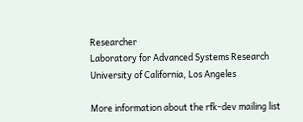Researcher
Laboratory for Advanced Systems Research
University of California, Los Angeles

More information about the rfk-dev mailing list